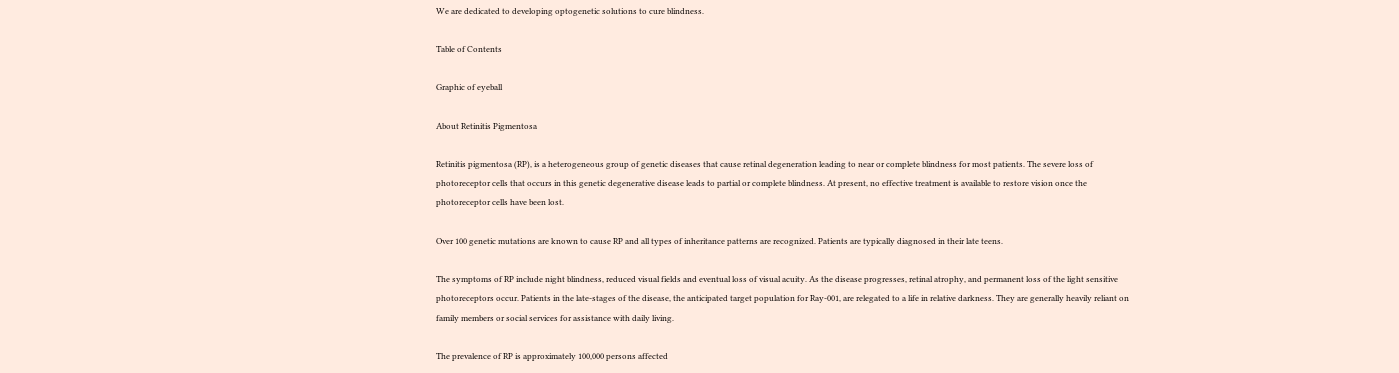We are dedicated to developing optogenetic solutions to cure blindness.

Table of Contents

Graphic of eyeball

About Retinitis Pigmentosa

Retinitis pigmentosa (RP), is a heterogeneous group of genetic diseases that cause retinal degeneration leading to near or complete blindness for most patients. The severe loss of photoreceptor cells that occurs in this genetic degenerative disease leads to partial or complete blindness. At present, no effective treatment is available to restore vision once the photoreceptor cells have been lost.

Over 100 genetic mutations are known to cause RP and all types of inheritance patterns are recognized. Patients are typically diagnosed in their late teens.

The symptoms of RP include night blindness, reduced visual fields and eventual loss of visual acuity. As the disease progresses, retinal atrophy, and permanent loss of the light sensitive photoreceptors occur. Patients in the late-stages of the disease, the anticipated target population for Ray-001, are relegated to a life in relative darkness. They are generally heavily reliant on family members or social services for assistance with daily living.

The prevalence of RP is approximately 100,000 persons affected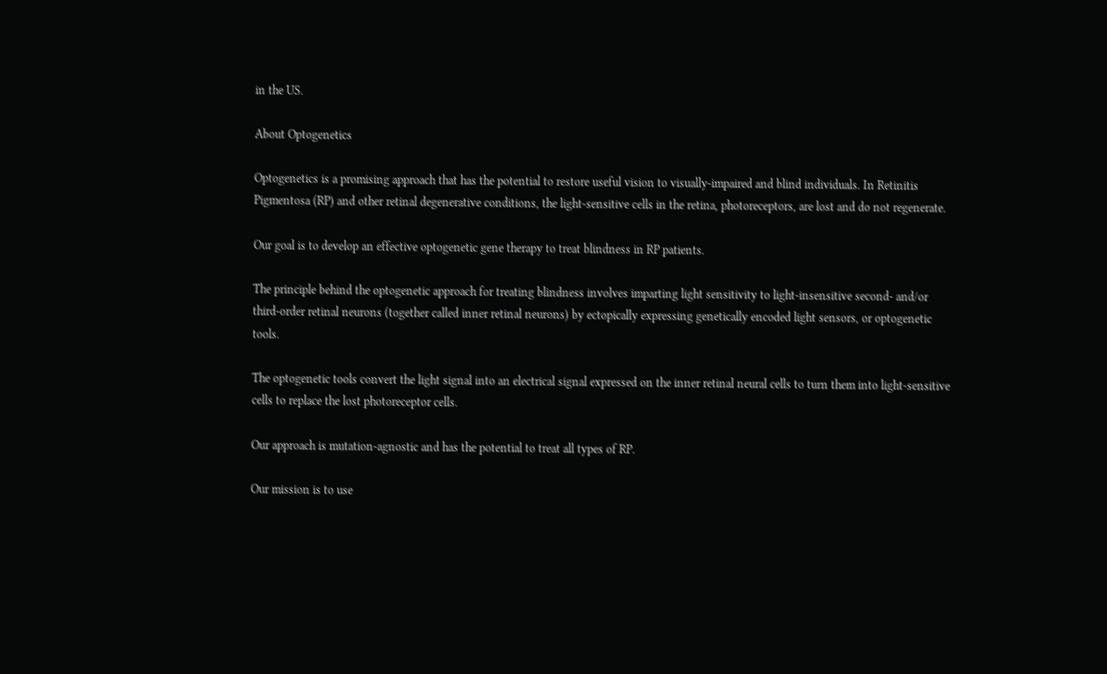in the US.

About Optogenetics

Optogenetics is a promising approach that has the potential to restore useful vision to visually-impaired and blind individuals. In Retinitis Pigmentosa (RP) and other retinal degenerative conditions, the light-sensitive cells in the retina, photoreceptors, are lost and do not regenerate.

Our goal is to develop an effective optogenetic gene therapy to treat blindness in RP patients.

The principle behind the optogenetic approach for treating blindness involves imparting light sensitivity to light-insensitive second- and/or third-order retinal neurons (together called inner retinal neurons) by ectopically expressing genetically encoded light sensors, or optogenetic tools.

The optogenetic tools convert the light signal into an electrical signal expressed on the inner retinal neural cells to turn them into light-sensitive cells to replace the lost photoreceptor cells.

Our approach is mutation-agnostic and has the potential to treat all types of RP.

Our mission is to use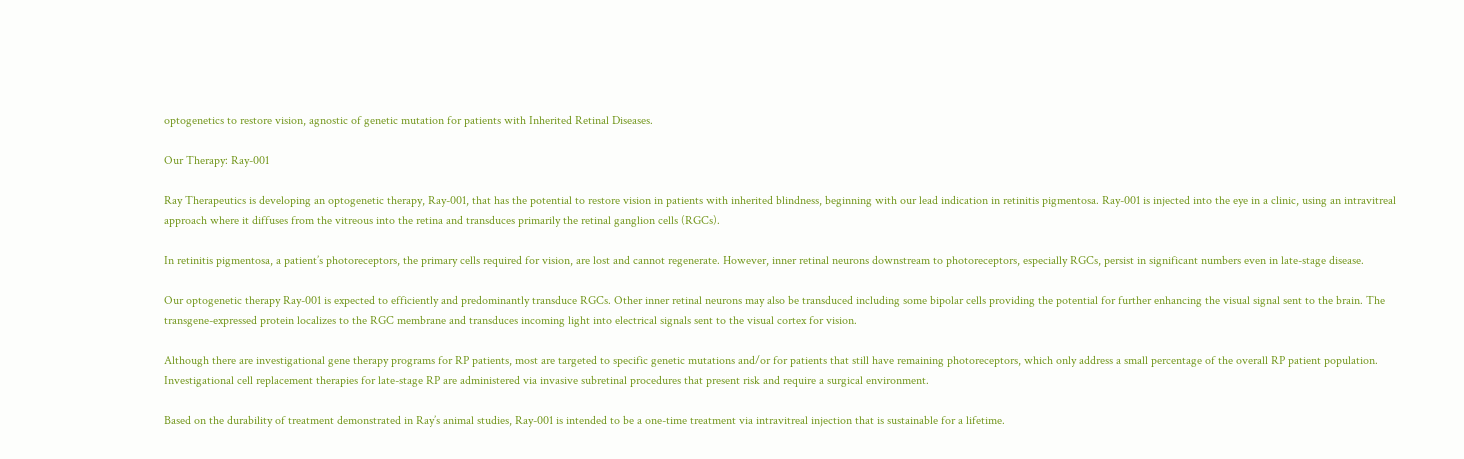optogenetics to restore vision, agnostic of genetic mutation for patients with Inherited Retinal Diseases.

Our Therapy: Ray-001

Ray Therapeutics is developing an optogenetic therapy, Ray-001, that has the potential to restore vision in patients with inherited blindness, beginning with our lead indication in retinitis pigmentosa. Ray-001 is injected into the eye in a clinic, using an intravitreal approach where it diffuses from the vitreous into the retina and transduces primarily the retinal ganglion cells (RGCs).

In retinitis pigmentosa, a patient’s photoreceptors, the primary cells required for vision, are lost and cannot regenerate. However, inner retinal neurons downstream to photoreceptors, especially RGCs, persist in significant numbers even in late-stage disease.

Our optogenetic therapy Ray-001 is expected to efficiently and predominantly transduce RGCs. Other inner retinal neurons may also be transduced including some bipolar cells providing the potential for further enhancing the visual signal sent to the brain. The transgene-expressed protein localizes to the RGC membrane and transduces incoming light into electrical signals sent to the visual cortex for vision.

Although there are investigational gene therapy programs for RP patients, most are targeted to specific genetic mutations and/or for patients that still have remaining photoreceptors, which only address a small percentage of the overall RP patient population. Investigational cell replacement therapies for late-stage RP are administered via invasive subretinal procedures that present risk and require a surgical environment.

Based on the durability of treatment demonstrated in Ray’s animal studies, Ray-001 is intended to be a one-time treatment via intravitreal injection that is sustainable for a lifetime.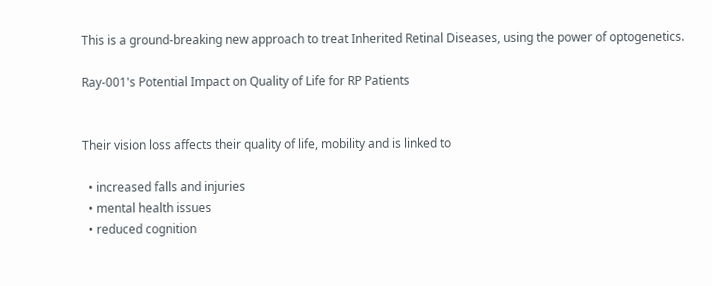This is a ground-breaking new approach to treat Inherited Retinal Diseases, using the power of optogenetics.

Ray-001's Potential Impact on Quality of Life for RP Patients


Their vision loss affects their quality of life, mobility and is linked to

  • increased falls and injuries
  • mental health issues
  • reduced cognition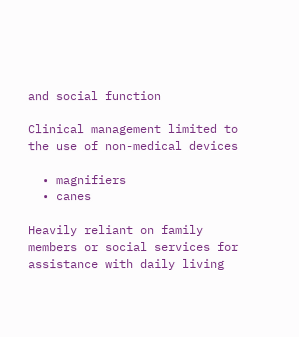and social function

Clinical management limited to the use of non-medical devices

  • magnifiers
  • canes

Heavily reliant on family members or social services for assistance with daily living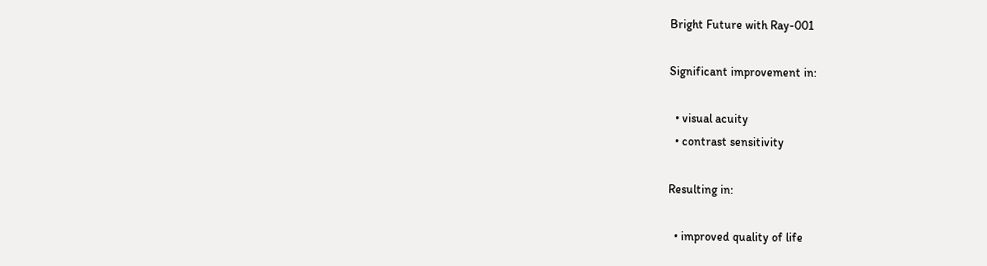Bright Future with Ray-001

Significant improvement in:

  • visual acuity
  • contrast sensitivity

Resulting in:

  • improved quality of life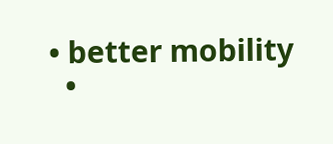• better mobility
  •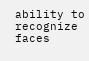ability to recognize faces